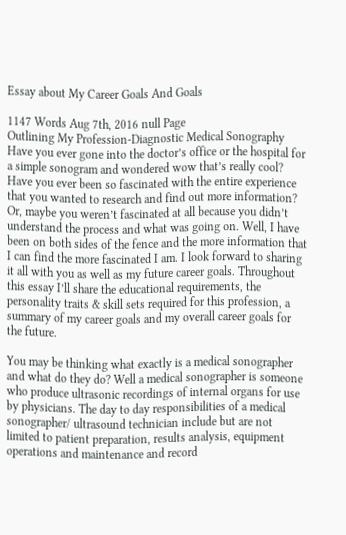Essay about My Career Goals And Goals

1147 Words Aug 7th, 2016 null Page
Outlining My Profession-Diagnostic Medical Sonography
Have you ever gone into the doctor’s office or the hospital for a simple sonogram and wondered wow that’s really cool? Have you ever been so fascinated with the entire experience that you wanted to research and find out more information? Or, maybe you weren’t fascinated at all because you didn’t understand the process and what was going on. Well, I have been on both sides of the fence and the more information that I can find the more fascinated I am. I look forward to sharing it all with you as well as my future career goals. Throughout this essay I’ll share the educational requirements, the personality traits & skill sets required for this profession, a summary of my career goals and my overall career goals for the future.

You may be thinking what exactly is a medical sonographer and what do they do? Well a medical sonographer is someone who produce ultrasonic recordings of internal organs for use by physicians. The day to day responsibilities of a medical sonographer/ ultrasound technician include but are not limited to patient preparation, results analysis, equipment operations and maintenance and record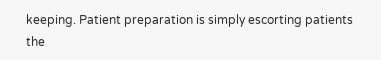keeping. Patient preparation is simply escorting patients the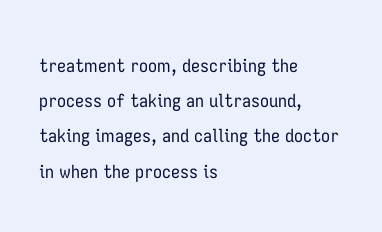treatment room, describing the process of taking an ultrasound, taking images, and calling the doctor in when the process is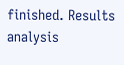finished. Results analysis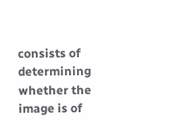consists of determining whether the image is of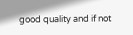good quality and if not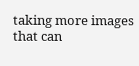taking more images that can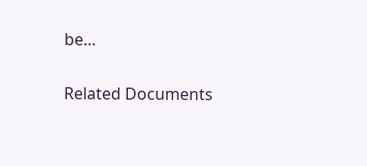be…

Related Documents